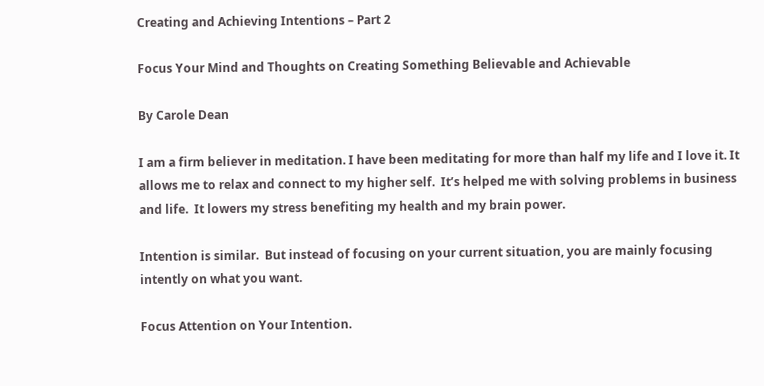Creating and Achieving Intentions – Part 2

Focus Your Mind and Thoughts on Creating Something Believable and Achievable

By Carole Dean

I am a firm believer in meditation. I have been meditating for more than half my life and I love it. It allows me to relax and connect to my higher self.  It’s helped me with solving problems in business and life.  It lowers my stress benefiting my health and my brain power.

Intention is similar.  But instead of focusing on your current situation, you are mainly focusing intently on what you want.

Focus Attention on Your Intention.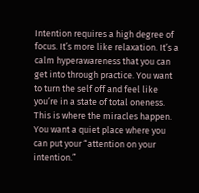Intention requires a high degree of focus. It’s more like relaxation. It’s a calm hyperawareness that you can get into through practice. You want to turn the self off and feel like you’re in a state of total oneness.  This is where the miracles happen.  You want a quiet place where you can put your “attention on your intention.”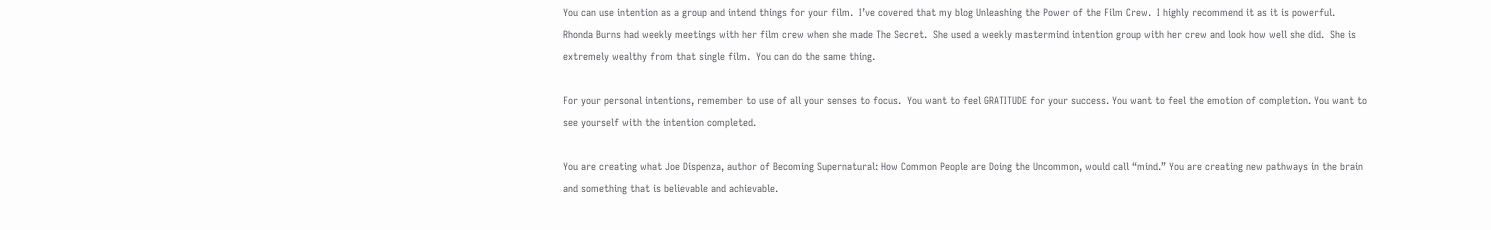You can use intention as a group and intend things for your film.  I’ve covered that my blog Unleashing the Power of the Film Crew.  I highly recommend it as it is powerful.  Rhonda Burns had weekly meetings with her film crew when she made The Secret.  She used a weekly mastermind intention group with her crew and look how well she did.  She is extremely wealthy from that single film.  You can do the same thing.

For your personal intentions, remember to use of all your senses to focus.  You want to feel GRATITUDE for your success. You want to feel the emotion of completion. You want to see yourself with the intention completed.

You are creating what Joe Dispenza, author of Becoming Supernatural: How Common People are Doing the Uncommon, would call “mind.” You are creating new pathways in the brain and something that is believable and achievable.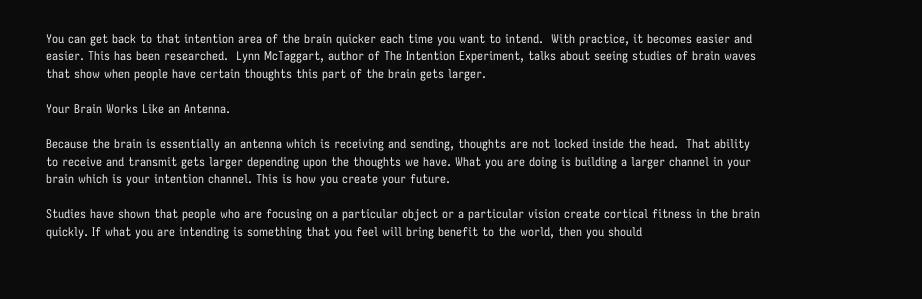You can get back to that intention area of the brain quicker each time you want to intend.  With practice, it becomes easier and easier. This has been researched.  Lynn McTaggart, author of The Intention Experiment, talks about seeing studies of brain waves that show when people have certain thoughts this part of the brain gets larger.

Your Brain Works Like an Antenna.

Because the brain is essentially an antenna which is receiving and sending, thoughts are not locked inside the head.  That ability to receive and transmit gets larger depending upon the thoughts we have. What you are doing is building a larger channel in your brain which is your intention channel. This is how you create your future.

Studies have shown that people who are focusing on a particular object or a particular vision create cortical fitness in the brain quickly. If what you are intending is something that you feel will bring benefit to the world, then you should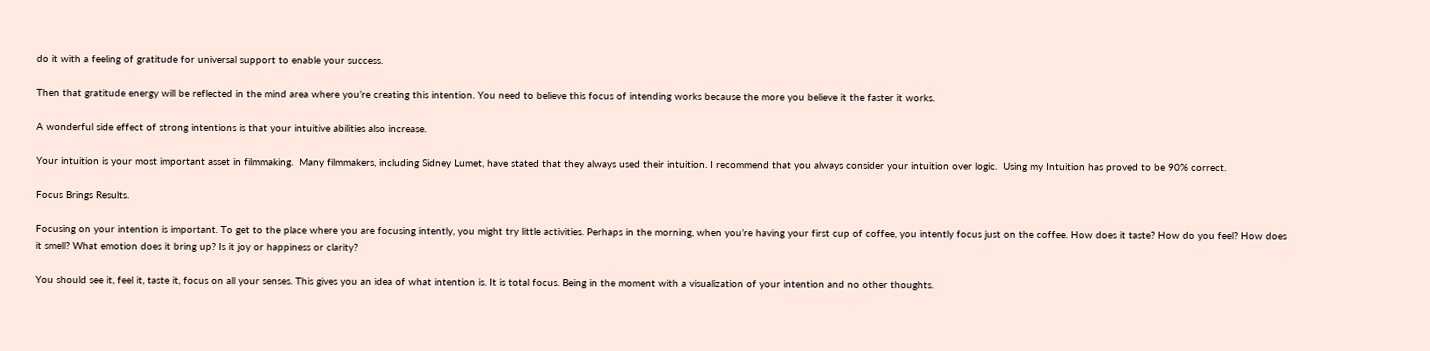do it with a feeling of gratitude for universal support to enable your success.

Then that gratitude energy will be reflected in the mind area where you’re creating this intention. You need to believe this focus of intending works because the more you believe it the faster it works.

A wonderful side effect of strong intentions is that your intuitive abilities also increase.

Your intuition is your most important asset in filmmaking.  Many filmmakers, including Sidney Lumet, have stated that they always used their intuition. I recommend that you always consider your intuition over logic.  Using my Intuition has proved to be 90% correct.

Focus Brings Results.

Focusing on your intention is important. To get to the place where you are focusing intently, you might try little activities. Perhaps in the morning, when you’re having your first cup of coffee, you intently focus just on the coffee. How does it taste? How do you feel? How does it smell? What emotion does it bring up? Is it joy or happiness or clarity?

You should see it, feel it, taste it, focus on all your senses. This gives you an idea of what intention is. It is total focus. Being in the moment with a visualization of your intention and no other thoughts.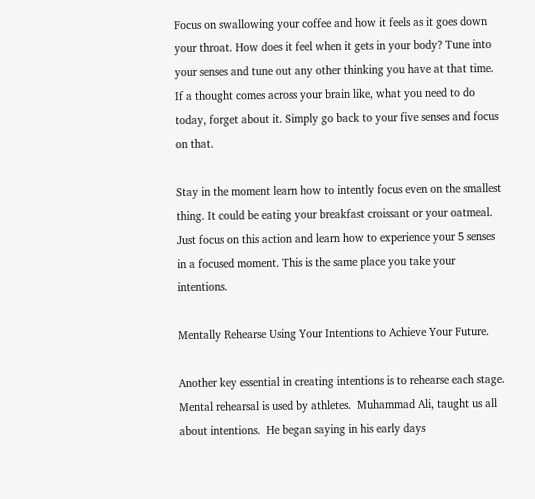Focus on swallowing your coffee and how it feels as it goes down your throat. How does it feel when it gets in your body? Tune into your senses and tune out any other thinking you have at that time. If a thought comes across your brain like, what you need to do today, forget about it. Simply go back to your five senses and focus on that.

Stay in the moment learn how to intently focus even on the smallest thing. It could be eating your breakfast croissant or your oatmeal. Just focus on this action and learn how to experience your 5 senses in a focused moment. This is the same place you take your intentions.

Mentally Rehearse Using Your Intentions to Achieve Your Future.

Another key essential in creating intentions is to rehearse each stage. Mental rehearsal is used by athletes.  Muhammad Ali, taught us all about intentions.  He began saying in his early days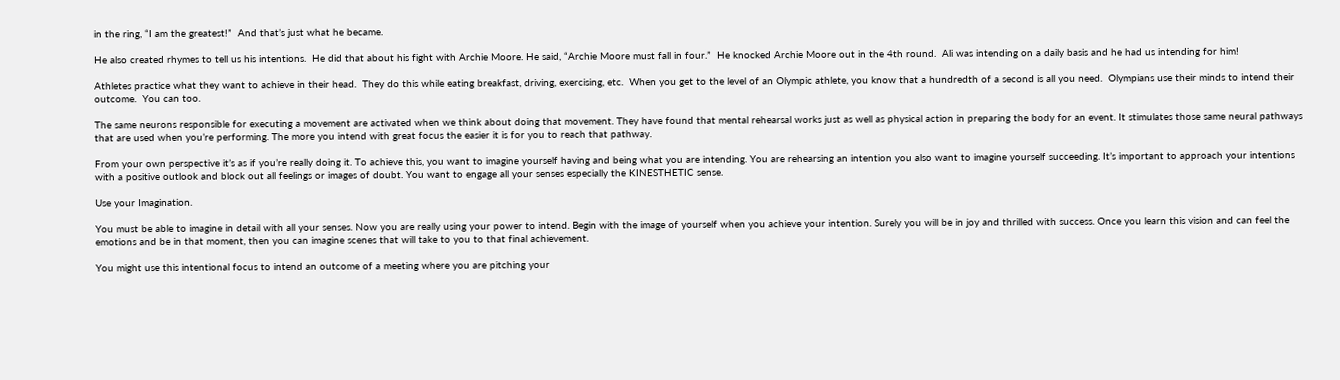in the ring, “I am the greatest!”  And that’s just what he became.

He also created rhymes to tell us his intentions.  He did that about his fight with Archie Moore. He said, “Archie Moore must fall in four.”  He knocked Archie Moore out in the 4th round.  Ali was intending on a daily basis and he had us intending for him!

Athletes practice what they want to achieve in their head.  They do this while eating breakfast, driving, exercising, etc.  When you get to the level of an Olympic athlete, you know that a hundredth of a second is all you need.  Olympians use their minds to intend their outcome.  You can too.

The same neurons responsible for executing a movement are activated when we think about doing that movement. They have found that mental rehearsal works just as well as physical action in preparing the body for an event. It stimulates those same neural pathways that are used when you’re performing. The more you intend with great focus the easier it is for you to reach that pathway.

From your own perspective it’s as if you’re really doing it. To achieve this, you want to imagine yourself having and being what you are intending. You are rehearsing an intention you also want to imagine yourself succeeding. It’s important to approach your intentions with a positive outlook and block out all feelings or images of doubt. You want to engage all your senses especially the KINESTHETIC sense.

Use your Imagination.

You must be able to imagine in detail with all your senses. Now you are really using your power to intend. Begin with the image of yourself when you achieve your intention. Surely you will be in joy and thrilled with success. Once you learn this vision and can feel the emotions and be in that moment, then you can imagine scenes that will take to you to that final achievement.

You might use this intentional focus to intend an outcome of a meeting where you are pitching your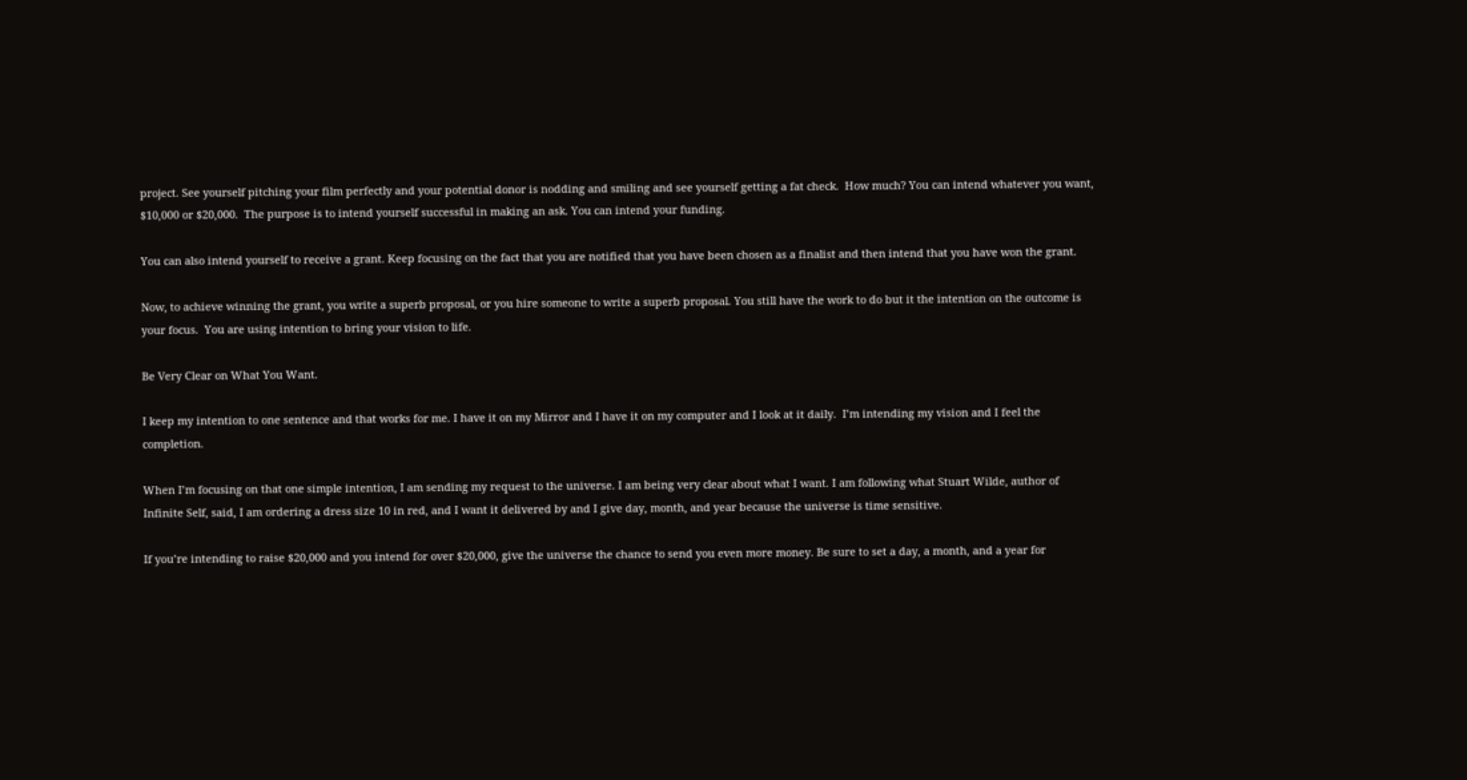project. See yourself pitching your film perfectly and your potential donor is nodding and smiling and see yourself getting a fat check.  How much? You can intend whatever you want, $10,000 or $20,000.  The purpose is to intend yourself successful in making an ask. You can intend your funding.

You can also intend yourself to receive a grant. Keep focusing on the fact that you are notified that you have been chosen as a finalist and then intend that you have won the grant.

Now, to achieve winning the grant, you write a superb proposal, or you hire someone to write a superb proposal. You still have the work to do but it the intention on the outcome is your focus.  You are using intention to bring your vision to life.

Be Very Clear on What You Want.

I keep my intention to one sentence and that works for me. I have it on my Mirror and I have it on my computer and I look at it daily.  I’m intending my vision and I feel the completion.

When I’m focusing on that one simple intention, I am sending my request to the universe. I am being very clear about what I want. I am following what Stuart Wilde, author of Infinite Self, said, I am ordering a dress size 10 in red, and I want it delivered by and I give day, month, and year because the universe is time sensitive.

If you’re intending to raise $20,000 and you intend for over $20,000, give the universe the chance to send you even more money. Be sure to set a day, a month, and a year for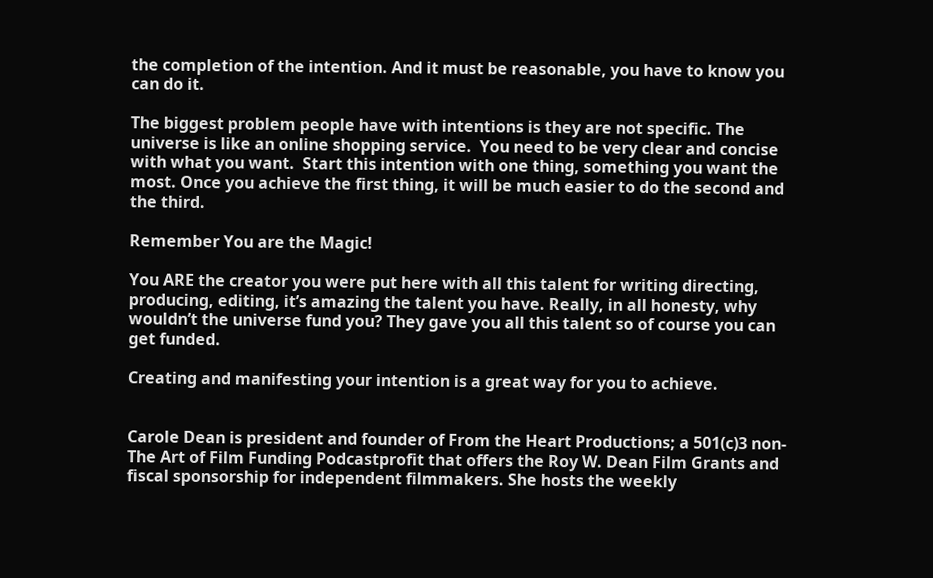the completion of the intention. And it must be reasonable, you have to know you can do it.

The biggest problem people have with intentions is they are not specific. The universe is like an online shopping service.  You need to be very clear and concise with what you want.  Start this intention with one thing, something you want the most. Once you achieve the first thing, it will be much easier to do the second and the third.

Remember You are the Magic!

You ARE the creator you were put here with all this talent for writing directing, producing, editing, it’s amazing the talent you have. Really, in all honesty, why wouldn’t the universe fund you? They gave you all this talent so of course you can get funded.

Creating and manifesting your intention is a great way for you to achieve.


Carole Dean is president and founder of From the Heart Productions; a 501(c)3 non-The Art of Film Funding Podcastprofit that offers the Roy W. Dean Film Grants and fiscal sponsorship for independent filmmakers. She hosts the weekly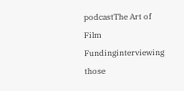podcastThe Art of Film Fundinginterviewing those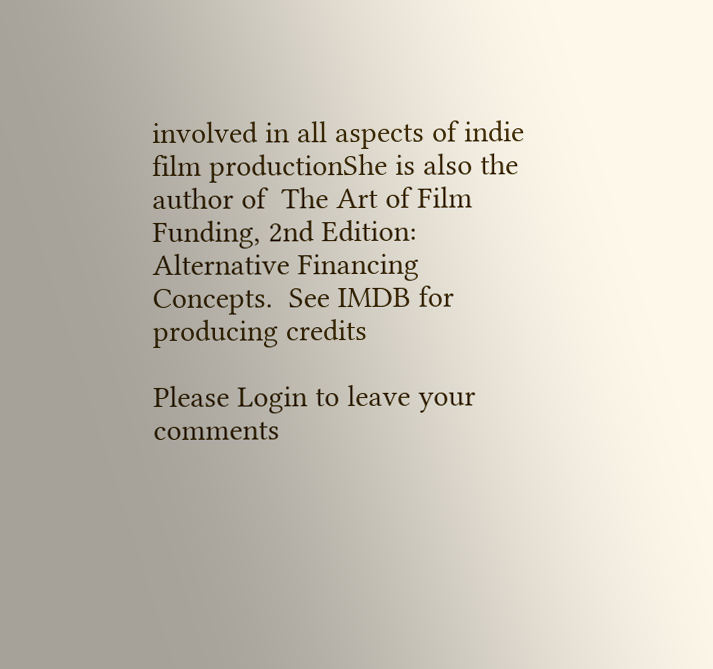involved in all aspects of indie film productionShe is also the author of  The Art of Film Funding, 2nd Edition: Alternative Financing Concepts.  See IMDB for producing credits

Please Login to leave your comments